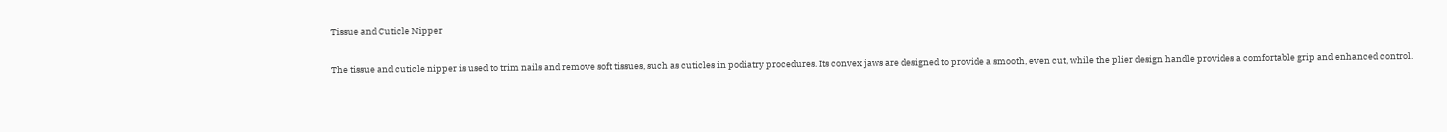Tissue and Cuticle Nipper

The tissue and cuticle nipper is used to trim nails and remove soft tissues, such as cuticles in podiatry procedures. Its convex jaws are designed to provide a smooth, even cut, while the plier design handle provides a comfortable grip and enhanced control.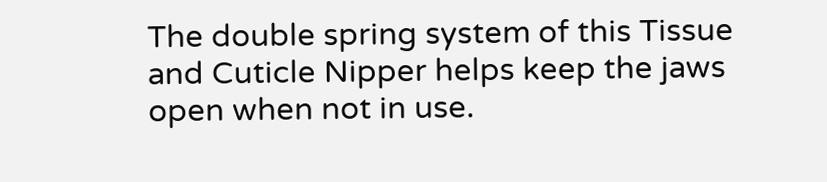The double spring system of this Tissue and Cuticle Nipper helps keep the jaws open when not in use.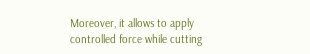Moreover, it allows to apply controlled force while cutting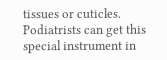tissues or cuticles. Podiatrists can get this special instrument in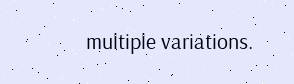multiple variations.